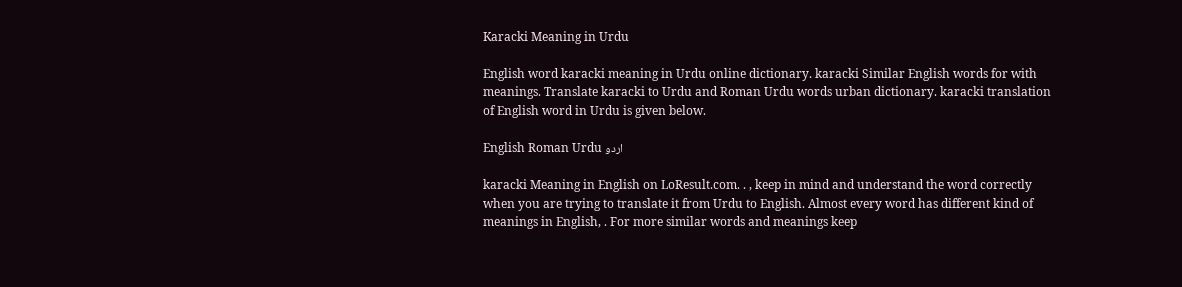Karacki Meaning in Urdu

English word karacki meaning in Urdu online dictionary. karacki Similar English words for with meanings. Translate karacki to Urdu and Roman Urdu words urban dictionary. karacki translation of English word in Urdu is given below.

English Roman Urdu اردو

karacki Meaning in English on LoResult.com. . , keep in mind and understand the word correctly when you are trying to translate it from Urdu to English. Almost every word has different kind of meanings in English, . For more similar words and meanings keep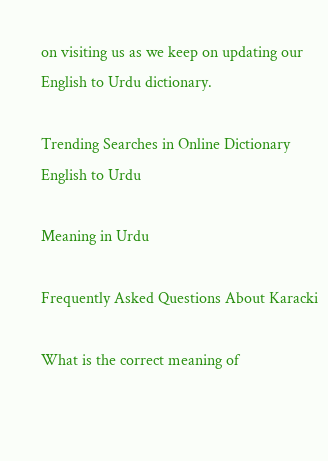on visiting us as we keep on updating our English to Urdu dictionary.

Trending Searches in Online Dictionary English to Urdu

Meaning in Urdu

Frequently Asked Questions About Karacki

What is the correct meaning of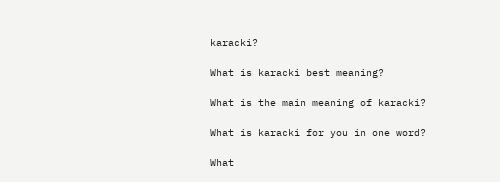karacki?

What is karacki best meaning?

What is the main meaning of karacki?

What is karacki for you in one word?

What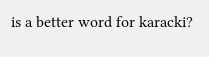is a better word for karacki?